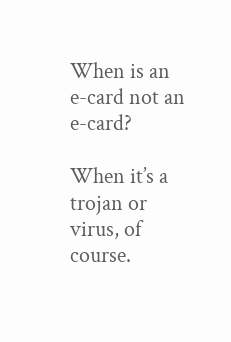When is an e-card not an e-card?

When it’s a trojan or virus, of course.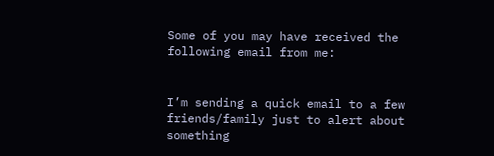Some of you may have received the following email from me:


I’m sending a quick email to a few friends/family just to alert about something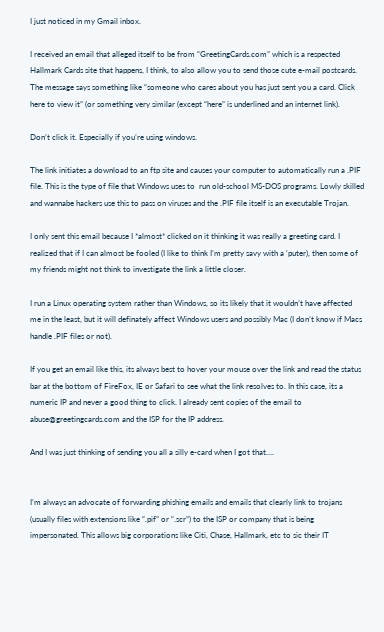I just noticed in my Gmail inbox.

I received an email that alleged itself to be from “GreetingCards.com” which is a respected Hallmark Cards site that happens, I think, to also allow you to send those cute e-mail postcards. The message says something like “someone who cares about you has just sent you a card. Click here to view it” (or something very similar (except “here” is underlined and an internet link).

Don’t click it. Especially if you’re using windows.

The link initiates a download to an ftp site and causes your computer to automatically run a .PIF file. This is the type of file that Windows uses to  run old-school MS-DOS programs. Lowly skilled and wannabe hackers use this to pass on viruses and the .PIF file itself is an executable Trojan.

I only sent this email because I *almost* clicked on it thinking it was really a greeting card. I realized that if I can almost be fooled (I like to think I’m pretty savy with a ‘puter), then some of my friends might not think to investigate the link a little closer.

I run a Linux operating system rather than Windows, so its likely that it wouldn’t have affected me in the least, but it will definately affect Windows users and possibly Mac (I don’t know if Macs handle .PIF files or not).

If you get an email like this, its always best to hover your mouse over the link and read the status bar at the bottom of FireFox, IE or Safari to see what the link resolves to. In this case, its a numeric IP and never a good thing to click. I already sent copies of the email to abuse@greetingcards.com and the ISP for the IP address.

And I was just thinking of sending you all a silly e-card when I got that….


I’m always an advocate of forwarding phishing emails and emails that clearly link to trojans (usually files with extensions like “.pif” or “.scr”) to the ISP or company that is being impersonated. This allows big corporations like Citi, Chase, Hallmark, etc to sic their IT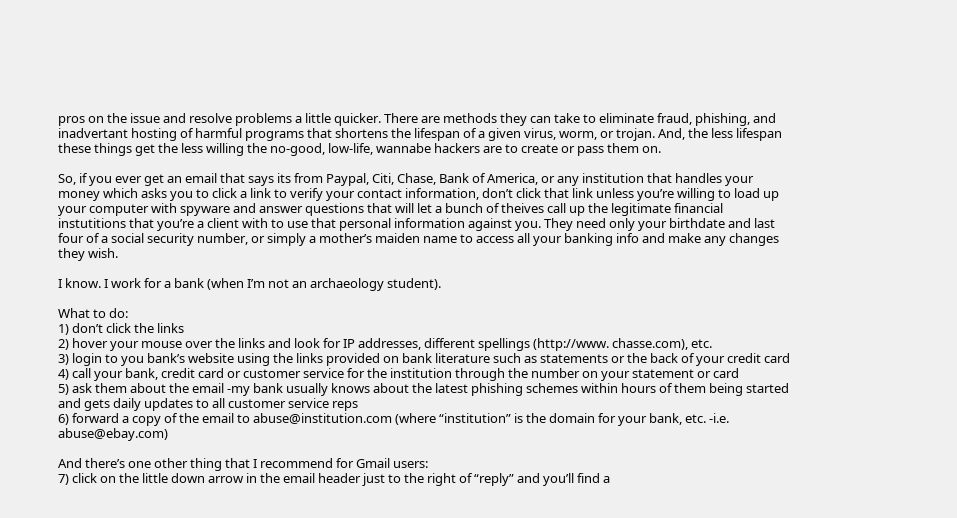pros on the issue and resolve problems a little quicker. There are methods they can take to eliminate fraud, phishing, and inadvertant hosting of harmful programs that shortens the lifespan of a given virus, worm, or trojan. And, the less lifespan these things get the less willing the no-good, low-life, wannabe hackers are to create or pass them on.

So, if you ever get an email that says its from Paypal, Citi, Chase, Bank of America, or any institution that handles your money which asks you to click a link to verify your contact information, don’t click that link unless you’re willing to load up your computer with spyware and answer questions that will let a bunch of theives call up the legitimate financial instutitions that you’re a client with to use that personal information against you. They need only your birthdate and last four of a social security number, or simply a mother’s maiden name to access all your banking info and make any changes they wish.

I know. I work for a bank (when I’m not an archaeology student).

What to do:
1) don’t click the links
2) hover your mouse over the links and look for IP addresses, different spellings (http://www. chasse.com), etc.
3) login to you bank’s website using the links provided on bank literature such as statements or the back of your credit card
4) call your bank, credit card or customer service for the institution through the number on your statement or card
5) ask them about the email -my bank usually knows about the latest phishing schemes within hours of them being started and gets daily updates to all customer service reps
6) forward a copy of the email to abuse@institution.com (where “institution” is the domain for your bank, etc. -i.e. abuse@ebay.com)

And there’s one other thing that I recommend for Gmail users:
7) click on the little down arrow in the email header just to the right of “reply” and you’ll find a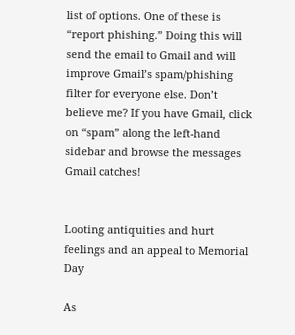list of options. One of these is “report phishing.” Doing this will send the email to Gmail and will improve Gmail’s spam/phishing filter for everyone else. Don’t believe me? If you have Gmail, click on “spam” along the left-hand sidebar and browse the messages Gmail catches!


Looting antiquities and hurt feelings and an appeal to Memorial Day

As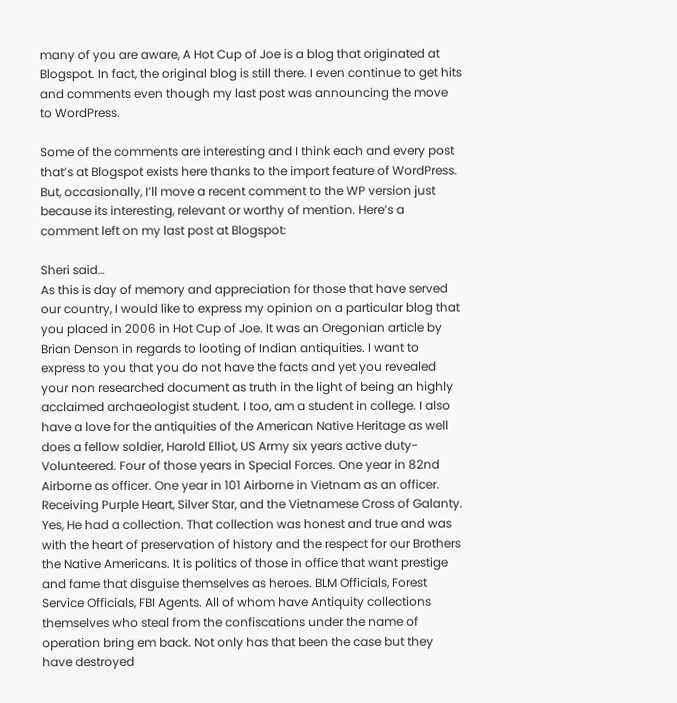many of you are aware, A Hot Cup of Joe is a blog that originated at Blogspot. In fact, the original blog is still there. I even continue to get hits and comments even though my last post was announcing the move to WordPress.

Some of the comments are interesting and I think each and every post that’s at Blogspot exists here thanks to the import feature of WordPress. But, occasionally, I’ll move a recent comment to the WP version just because its interesting, relevant or worthy of mention. Here’s a comment left on my last post at Blogspot:

Sheri said…
As this is day of memory and appreciation for those that have served our country, I would like to express my opinion on a particular blog that you placed in 2006 in Hot Cup of Joe. It was an Oregonian article by Brian Denson in regards to looting of Indian antiquities. I want to express to you that you do not have the facts and yet you revealed your non researched document as truth in the light of being an highly acclaimed archaeologist student. I too, am a student in college. I also have a love for the antiquities of the American Native Heritage as well does a fellow soldier, Harold Elliot, US Army six years active duty-Volunteered. Four of those years in Special Forces. One year in 82nd Airborne as officer. One year in 101 Airborne in Vietnam as an officer. Receiving Purple Heart, Silver Star, and the Vietnamese Cross of Galanty. Yes, He had a collection. That collection was honest and true and was with the heart of preservation of history and the respect for our Brothers the Native Americans. It is politics of those in office that want prestige and fame that disguise themselves as heroes. BLM Officials, Forest Service Officials, FBI Agents. All of whom have Antiquity collections themselves who steal from the confiscations under the name of operation bring em back. Not only has that been the case but they have destroyed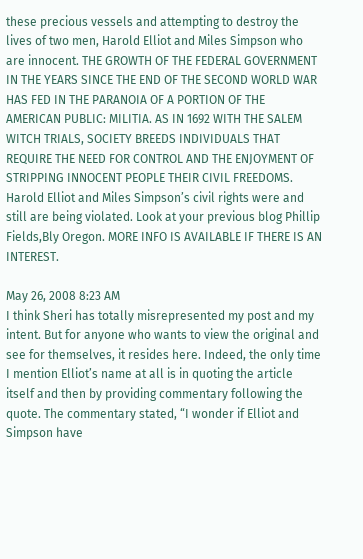these precious vessels and attempting to destroy the lives of two men, Harold Elliot and Miles Simpson who are innocent. THE GROWTH OF THE FEDERAL GOVERNMENT IN THE YEARS SINCE THE END OF THE SECOND WORLD WAR HAS FED IN THE PARANOIA OF A PORTION OF THE AMERICAN PUBLIC: MILITIA. AS IN 1692 WITH THE SALEM WITCH TRIALS, SOCIETY BREEDS INDIVIDUALS THAT REQUIRE THE NEED FOR CONTROL AND THE ENJOYMENT OF STRIPPING INNOCENT PEOPLE THEIR CIVIL FREEDOMS. Harold Elliot and Miles Simpson’s civil rights were and still are being violated. Look at your previous blog Phillip Fields,Bly Oregon. MORE INFO IS AVAILABLE IF THERE IS AN INTEREST.

May 26, 2008 8:23 AM
I think Sheri has totally misrepresented my post and my intent. But for anyone who wants to view the original and see for themselves, it resides here. Indeed, the only time I mention Elliot’s name at all is in quoting the article itself and then by providing commentary following the quote. The commentary stated, “I wonder if Elliot and Simpson have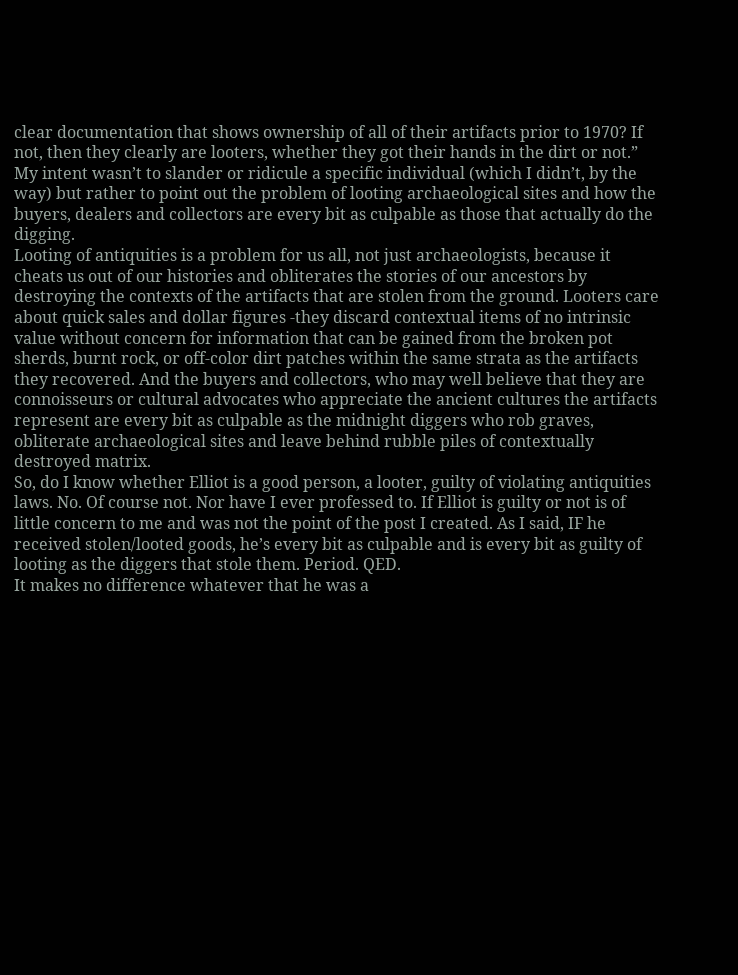clear documentation that shows ownership of all of their artifacts prior to 1970? If not, then they clearly are looters, whether they got their hands in the dirt or not.”
My intent wasn’t to slander or ridicule a specific individual (which I didn’t, by the way) but rather to point out the problem of looting archaeological sites and how the buyers, dealers and collectors are every bit as culpable as those that actually do the digging.
Looting of antiquities is a problem for us all, not just archaeologists, because it cheats us out of our histories and obliterates the stories of our ancestors by destroying the contexts of the artifacts that are stolen from the ground. Looters care about quick sales and dollar figures -they discard contextual items of no intrinsic value without concern for information that can be gained from the broken pot sherds, burnt rock, or off-color dirt patches within the same strata as the artifacts they recovered. And the buyers and collectors, who may well believe that they are connoisseurs or cultural advocates who appreciate the ancient cultures the artifacts represent are every bit as culpable as the midnight diggers who rob graves, obliterate archaeological sites and leave behind rubble piles of contextually destroyed matrix.
So, do I know whether Elliot is a good person, a looter, guilty of violating antiquities laws. No. Of course not. Nor have I ever professed to. If Elliot is guilty or not is of little concern to me and was not the point of the post I created. As I said, IF he received stolen/looted goods, he’s every bit as culpable and is every bit as guilty of looting as the diggers that stole them. Period. QED.
It makes no difference whatever that he was a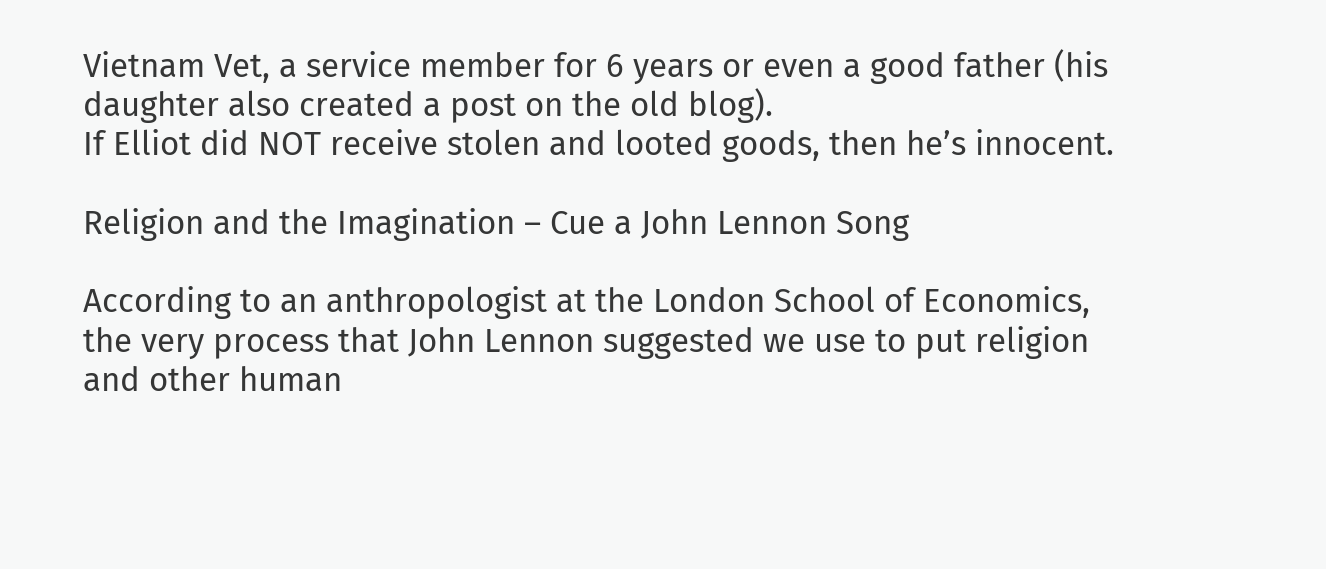Vietnam Vet, a service member for 6 years or even a good father (his daughter also created a post on the old blog).
If Elliot did NOT receive stolen and looted goods, then he’s innocent.

Religion and the Imagination – Cue a John Lennon Song

According to an anthropologist at the London School of Economics, the very process that John Lennon suggested we use to put religion and other human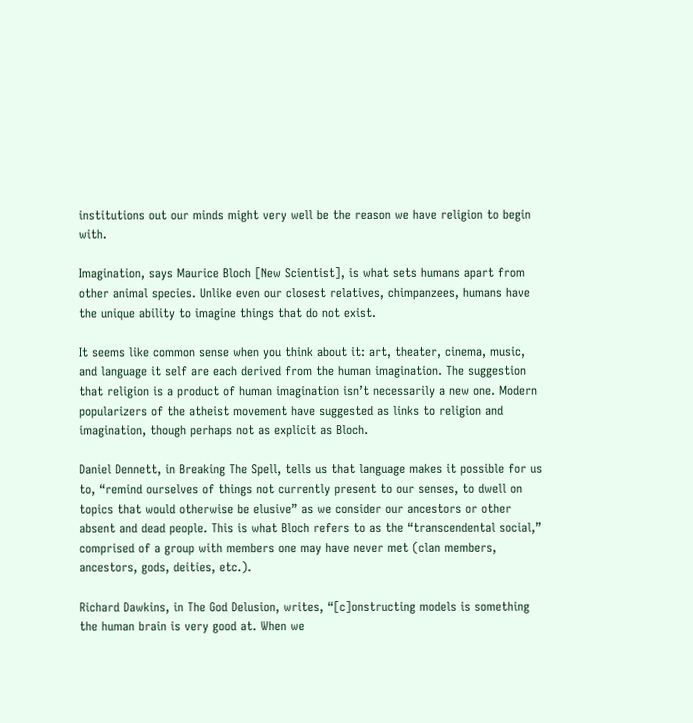institutions out our minds might very well be the reason we have religion to begin with.

Imagination, says Maurice Bloch [New Scientist], is what sets humans apart from other animal species. Unlike even our closest relatives, chimpanzees, humans have the unique ability to imagine things that do not exist.

It seems like common sense when you think about it: art, theater, cinema, music, and language it self are each derived from the human imagination. The suggestion that religion is a product of human imagination isn’t necessarily a new one. Modern popularizers of the atheist movement have suggested as links to religion and imagination, though perhaps not as explicit as Bloch.

Daniel Dennett, in Breaking The Spell, tells us that language makes it possible for us to, “remind ourselves of things not currently present to our senses, to dwell on topics that would otherwise be elusive” as we consider our ancestors or other absent and dead people. This is what Bloch refers to as the “transcendental social,” comprised of a group with members one may have never met (clan members, ancestors, gods, deities, etc.).

Richard Dawkins, in The God Delusion, writes, “[c]onstructing models is something the human brain is very good at. When we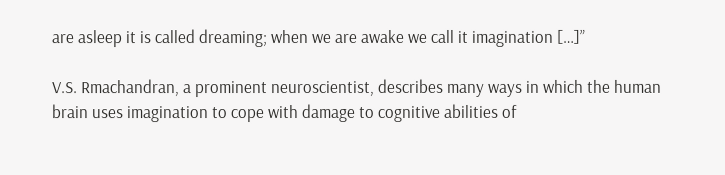are asleep it is called dreaming; when we are awake we call it imagination […]”

V.S. Rmachandran, a prominent neuroscientist, describes many ways in which the human brain uses imagination to cope with damage to cognitive abilities of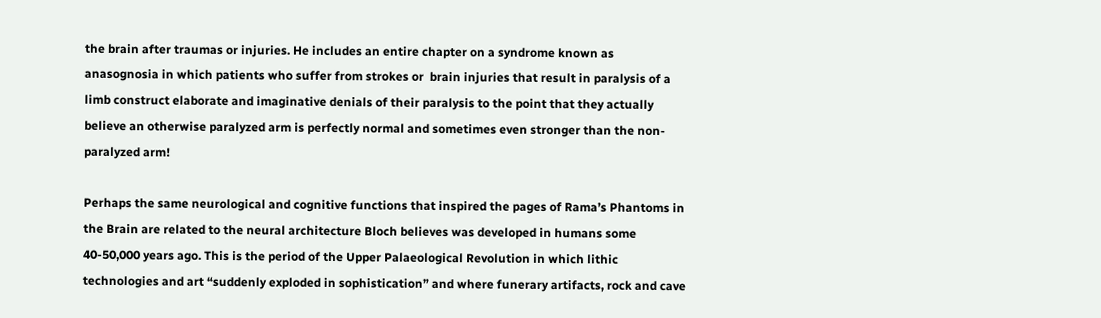the brain after traumas or injuries. He includes an entire chapter on a syndrome known as anasognosia in which patients who suffer from strokes or  brain injuries that result in paralysis of a limb construct elaborate and imaginative denials of their paralysis to the point that they actually believe an otherwise paralyzed arm is perfectly normal and sometimes even stronger than the non-paralyzed arm!

Perhaps the same neurological and cognitive functions that inspired the pages of Rama’s Phantoms in the Brain are related to the neural architecture Bloch believes was developed in humans some 40-50,000 years ago. This is the period of the Upper Palaeological Revolution in which lithic technologies and art “suddenly exploded in sophistication” and where funerary artifacts, rock and cave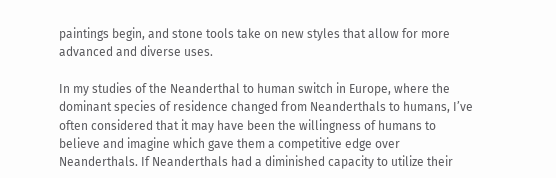paintings begin, and stone tools take on new styles that allow for more advanced and diverse uses.

In my studies of the Neanderthal to human switch in Europe, where the dominant species of residence changed from Neanderthals to humans, I’ve often considered that it may have been the willingness of humans to believe and imagine which gave them a competitive edge over Neanderthals. If Neanderthals had a diminished capacity to utilize their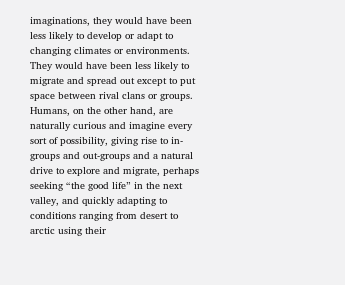imaginations, they would have been less likely to develop or adapt to changing climates or environments. They would have been less likely to migrate and spread out except to put space between rival clans or groups. Humans, on the other hand, are naturally curious and imagine every sort of possibility, giving rise to in-groups and out-groups and a natural drive to explore and migrate, perhaps seeking “the good life” in the next valley, and quickly adapting to conditions ranging from desert to arctic using their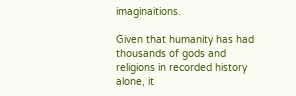imaginaitions.

Given that humanity has had thousands of gods and religions in recorded history alone, it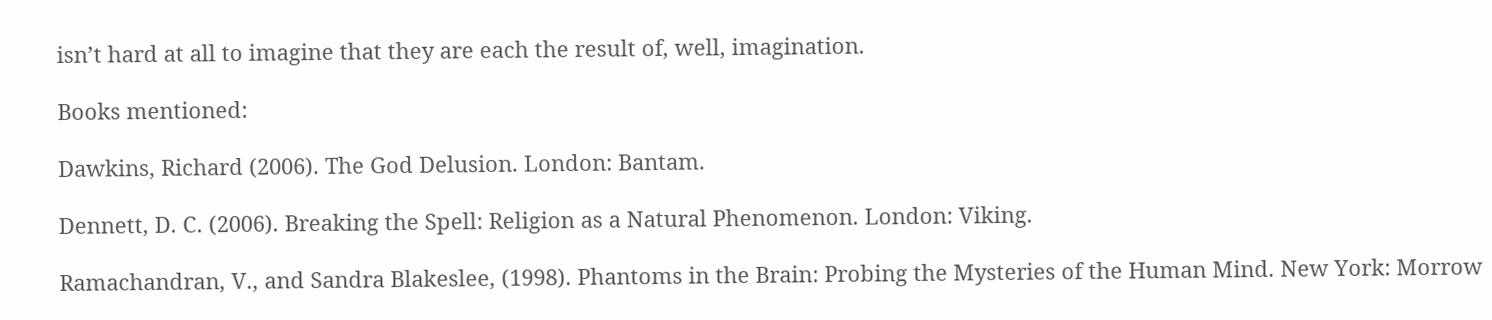isn’t hard at all to imagine that they are each the result of, well, imagination.

Books mentioned:

Dawkins, Richard (2006). The God Delusion. London: Bantam.

Dennett, D. C. (2006). Breaking the Spell: Religion as a Natural Phenomenon. London: Viking.

Ramachandran, V., and Sandra Blakeslee, (1998). Phantoms in the Brain: Probing the Mysteries of the Human Mind. New York: Morrow